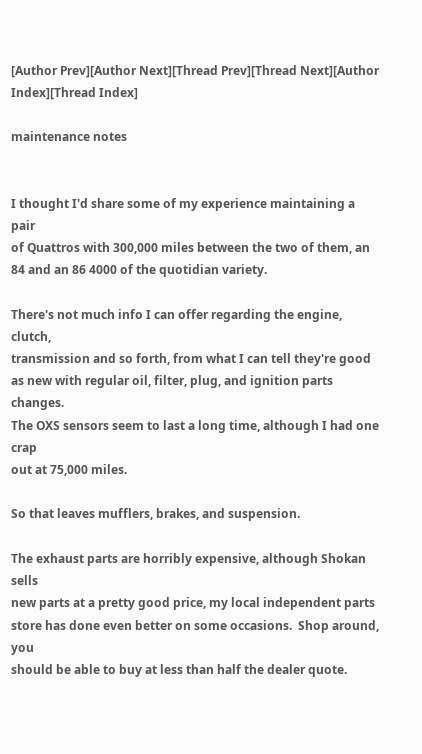[Author Prev][Author Next][Thread Prev][Thread Next][Author Index][Thread Index]

maintenance notes


I thought I'd share some of my experience maintaining a pair
of Quattros with 300,000 miles between the two of them, an
84 and an 86 4000 of the quotidian variety.

There's not much info I can offer regarding the engine, clutch,
transmission and so forth, from what I can tell they're good
as new with regular oil, filter, plug, and ignition parts changes.
The OXS sensors seem to last a long time, although I had one crap
out at 75,000 miles.

So that leaves mufflers, brakes, and suspension.

The exhaust parts are horribly expensive, although Shokan sells
new parts at a pretty good price, my local independent parts
store has done even better on some occasions.  Shop around, you
should be able to buy at less than half the dealer quote.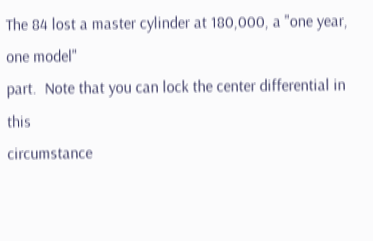The 84 lost a master cylinder at 180,000, a "one year, one model"
part.  Note that you can lock the center differential in this
circumstance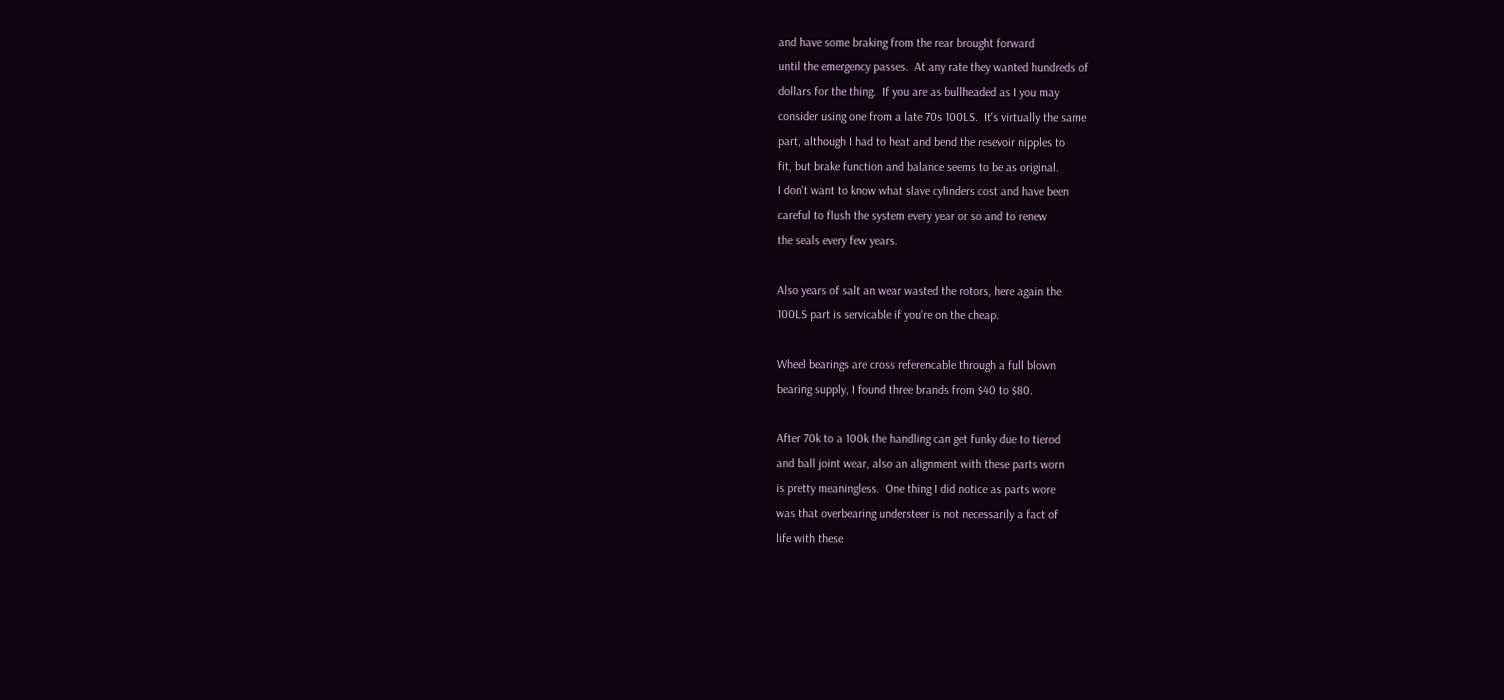and have some braking from the rear brought forward
until the emergency passes.  At any rate they wanted hundreds of
dollars for the thing.  If you are as bullheaded as I you may
consider using one from a late 70s 100LS.  It's virtually the same
part, although I had to heat and bend the resevoir nipples to
fit, but brake function and balance seems to be as original.
I don't want to know what slave cylinders cost and have been
careful to flush the system every year or so and to renew
the seals every few years.

Also years of salt an wear wasted the rotors, here again the
100LS part is servicable if you're on the cheap.

Wheel bearings are cross referencable through a full blown
bearing supply, I found three brands from $40 to $80.

After 70k to a 100k the handling can get funky due to tierod
and ball joint wear, also an alignment with these parts worn
is pretty meaningless.  One thing I did notice as parts wore
was that overbearing understeer is not necessarily a fact of
life with these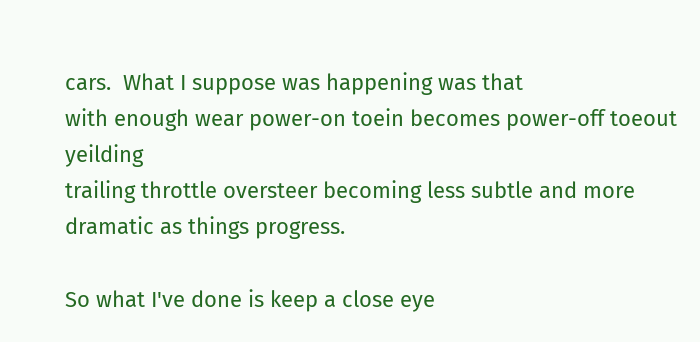cars.  What I suppose was happening was that
with enough wear power-on toein becomes power-off toeout yeilding
trailing throttle oversteer becoming less subtle and more
dramatic as things progress.

So what I've done is keep a close eye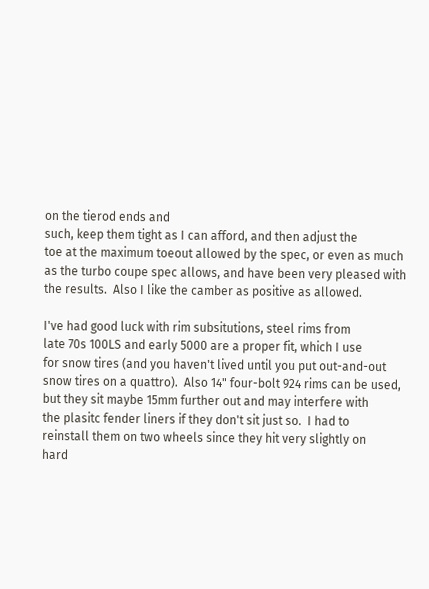on the tierod ends and
such, keep them tight as I can afford, and then adjust the
toe at the maximum toeout allowed by the spec, or even as much
as the turbo coupe spec allows, and have been very pleased with
the results.  Also I like the camber as positive as allowed.

I've had good luck with rim subsitutions, steel rims from
late 70s 100LS and early 5000 are a proper fit, which I use
for snow tires (and you haven't lived until you put out-and-out
snow tires on a quattro).  Also 14" four-bolt 924 rims can be used,
but they sit maybe 15mm further out and may interfere with
the plasitc fender liners if they don't sit just so.  I had to
reinstall them on two wheels since they hit very slightly on
hard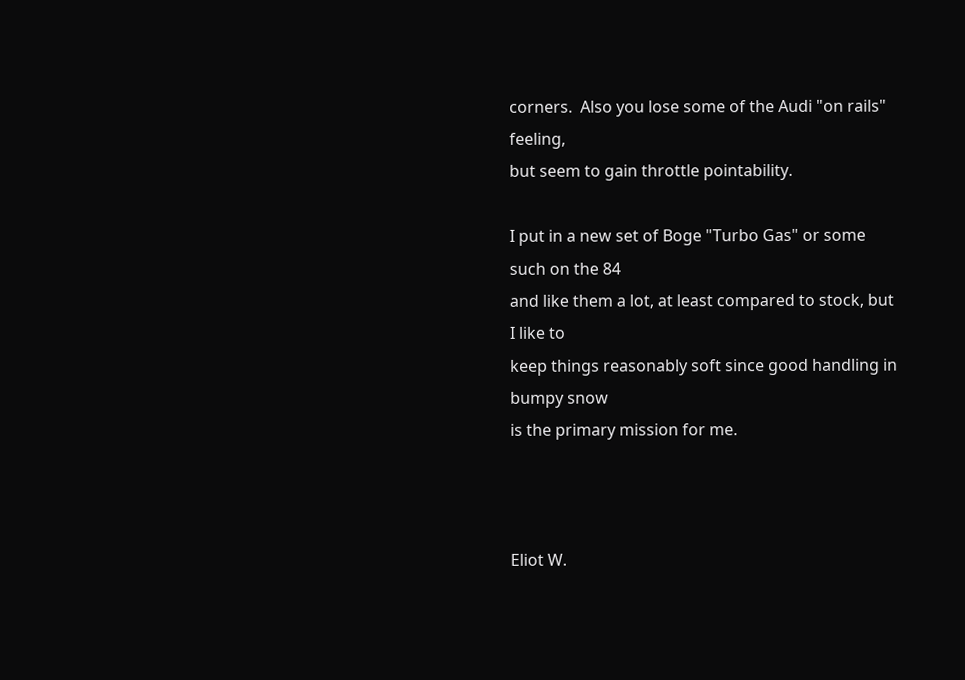corners.  Also you lose some of the Audi "on rails" feeling,
but seem to gain throttle pointability.

I put in a new set of Boge "Turbo Gas" or some such on the 84
and like them a lot, at least compared to stock, but I like to
keep things reasonably soft since good handling in bumpy snow
is the primary mission for me.



Eliot W.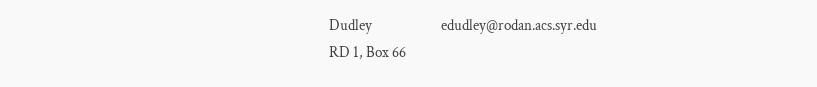Dudley                       edudley@rodan.acs.syr.edu
RD 1, Box 66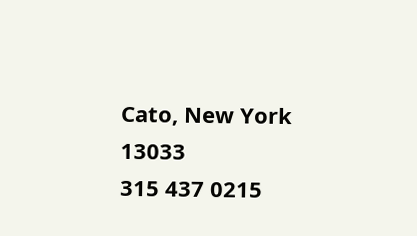Cato, New York   13033                315 437 0215